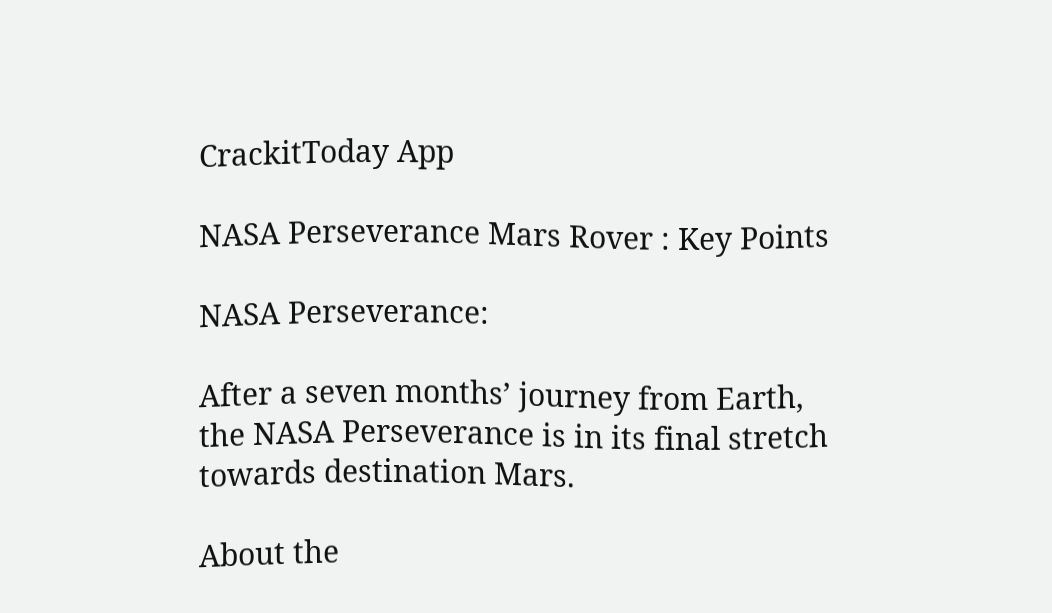CrackitToday App

NASA Perseverance Mars Rover : Key Points

NASA Perseverance:

After a seven months’ journey from Earth, the NASA Perseverance is in its final stretch towards destination Mars.

About the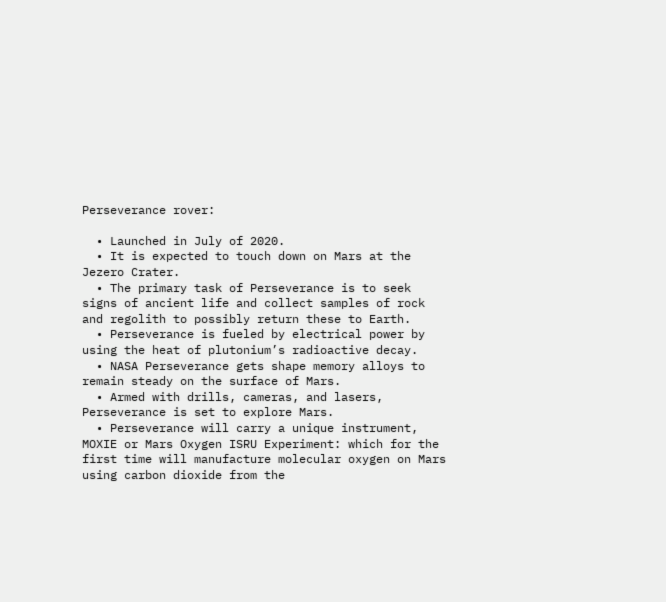Perseverance rover:

  • Launched in July of 2020.
  • It is expected to touch down on Mars at the Jezero Crater.
  • The primary task of Perseverance is to seek signs of ancient life and collect samples of rock and regolith to possibly return these to Earth.
  • Perseverance is fueled by electrical power by using the heat of plutonium’s radioactive decay.
  • NASA Perseverance gets shape memory alloys to remain steady on the surface of Mars.
  • Armed with drills, cameras, and lasers, Perseverance is set to explore Mars.
  • Perseverance will carry a unique instrument, MOXIE or Mars Oxygen ISRU Experiment: which for the first time will manufacture molecular oxygen on Mars using carbon dioxide from the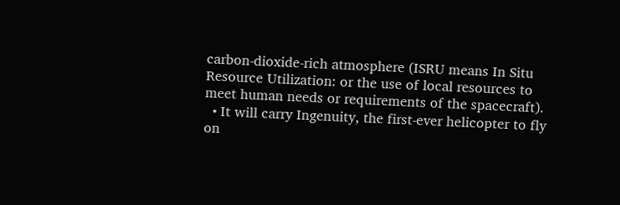carbon-dioxide-rich atmosphere (ISRU means In Situ Resource Utilization: or the use of local resources to meet human needs or requirements of the spacecraft).
  • It will carry Ingenuity, the first-ever helicopter to fly on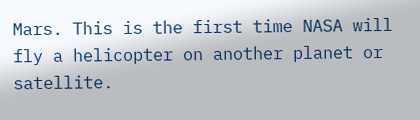Mars. This is the first time NASA will fly a helicopter on another planet or satellite.